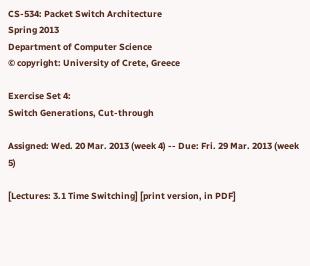CS-534: Packet Switch Architecture
Spring 2013
Department of Computer Science
© copyright: University of Crete, Greece

Exercise Set 4:
Switch Generations, Cut-through

Assigned: Wed. 20 Mar. 2013 (week 4) -- Due: Fri. 29 Mar. 2013 (week 5)

[Lectures: 3.1 Time Switching] [print version, in PDF]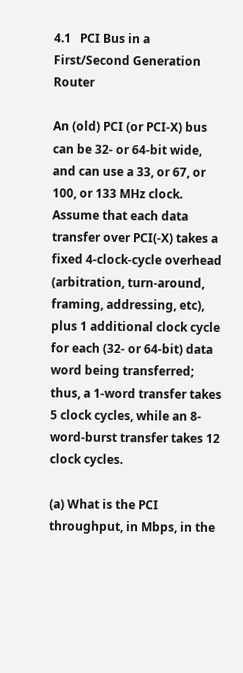4.1   PCI Bus in a First/Second Generation Router

An (old) PCI (or PCI-X) bus can be 32- or 64-bit wide, and can use a 33, or 67, or 100, or 133 MHz clock. Assume that each data transfer over PCI(-X) takes a fixed 4-clock-cycle overhead (arbitration, turn-around, framing, addressing, etc), plus 1 additional clock cycle for each (32- or 64-bit) data word being transferred; thus, a 1-word transfer takes 5 clock cycles, while an 8-word-burst transfer takes 12 clock cycles.

(a) What is the PCI throughput, in Mbps, in the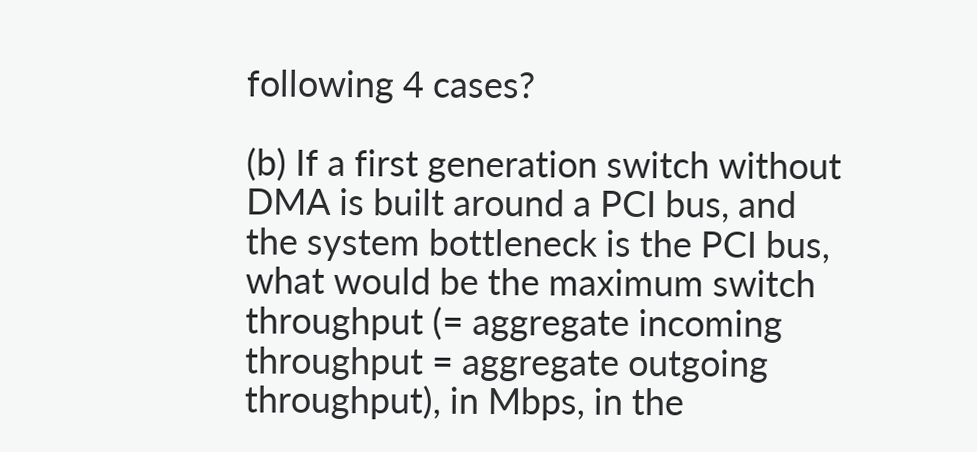following 4 cases?

(b) If a first generation switch without DMA is built around a PCI bus, and the system bottleneck is the PCI bus, what would be the maximum switch throughput (= aggregate incoming throughput = aggregate outgoing throughput), in Mbps, in the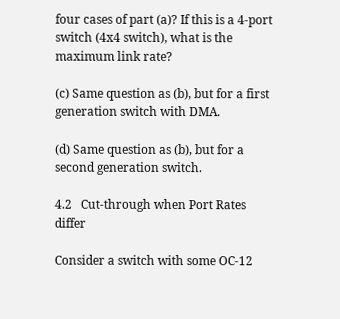four cases of part (a)? If this is a 4-port switch (4x4 switch), what is the maximum link rate?

(c) Same question as (b), but for a first generation switch with DMA.

(d) Same question as (b), but for a second generation switch.

4.2   Cut-through when Port Rates differ

Consider a switch with some OC-12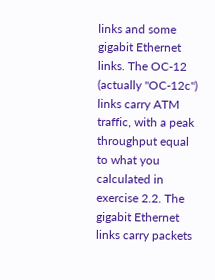links and some gigabit Ethernet links. The OC-12 (actually "OC-12c") links carry ATM traffic, with a peak throughput equal to what you calculated in exercise 2.2. The gigabit Ethernet links carry packets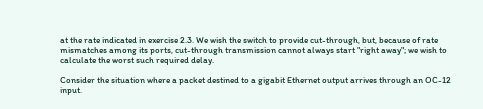at the rate indicated in exercise 2.3. We wish the switch to provide cut-through, but, because of rate mismatches among its ports, cut-through transmission cannot always start "right away"; we wish to calculate the worst such required delay.

Consider the situation where a packet destined to a gigabit Ethernet output arrives through an OC-12 input.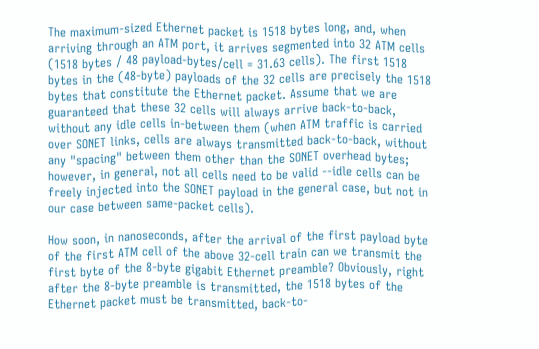The maximum-sized Ethernet packet is 1518 bytes long, and, when arriving through an ATM port, it arrives segmented into 32 ATM cells (1518 bytes / 48 payload-bytes/cell = 31.63 cells). The first 1518 bytes in the (48-byte) payloads of the 32 cells are precisely the 1518 bytes that constitute the Ethernet packet. Assume that we are guaranteed that these 32 cells will always arrive back-to-back, without any idle cells in-between them (when ATM traffic is carried over SONET links, cells are always transmitted back-to-back, without any "spacing" between them other than the SONET overhead bytes; however, in general, not all cells need to be valid --idle cells can be freely injected into the SONET payload in the general case, but not in our case between same-packet cells).

How soon, in nanoseconds, after the arrival of the first payload byte of the first ATM cell of the above 32-cell train can we transmit the first byte of the 8-byte gigabit Ethernet preamble? Obviously, right after the 8-byte preamble is transmitted, the 1518 bytes of the Ethernet packet must be transmitted, back-to-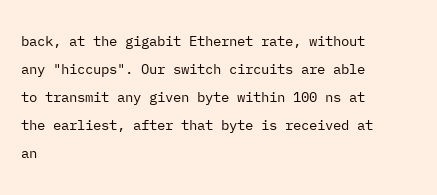back, at the gigabit Ethernet rate, without any "hiccups". Our switch circuits are able to transmit any given byte within 100 ns at the earliest, after that byte is received at an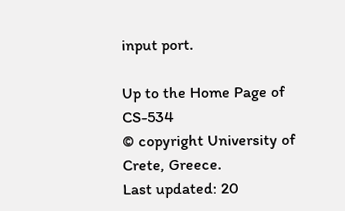input port.

Up to the Home Page of CS-534
© copyright University of Crete, Greece.
Last updated: 20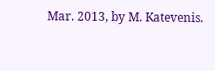Mar. 2013, by M. Katevenis.